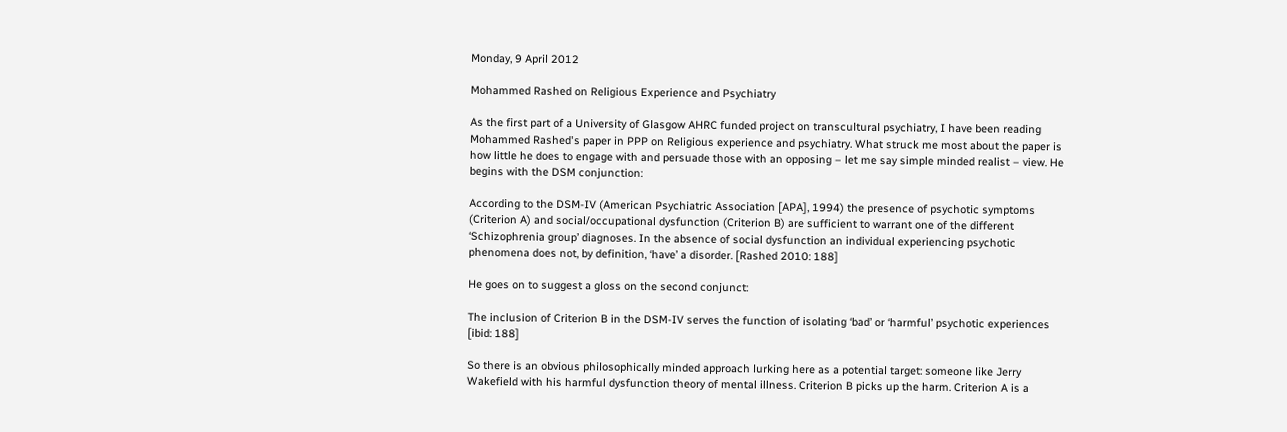Monday, 9 April 2012

Mohammed Rashed on Religious Experience and Psychiatry

As the first part of a University of Glasgow AHRC funded project on transcultural psychiatry, I have been reading Mohammed Rashed's paper in PPP on Religious experience and psychiatry. What struck me most about the paper is how little he does to engage with and persuade those with an opposing – let me say simple minded realist – view. He begins with the DSM conjunction:

According to the DSM-IV (American Psychiatric Association [APA], 1994) the presence of psychotic symptoms (Criterion A) and social/occupational dysfunction (Criterion B) are sufficient to warrant one of the different ‘Schizophrenia group’ diagnoses. In the absence of social dysfunction an individual experiencing psychotic phenomena does not, by definition, ‘have’ a disorder. [Rashed 2010: 188]

He goes on to suggest a gloss on the second conjunct:

The inclusion of Criterion B in the DSM-IV serves the function of isolating ‘bad’ or ‘harmful’ psychotic experiences [ibid: 188]

So there is an obvious philosophically minded approach lurking here as a potential target: someone like Jerry Wakefield with his harmful dysfunction theory of mental illness. Criterion B picks up the harm. Criterion A is a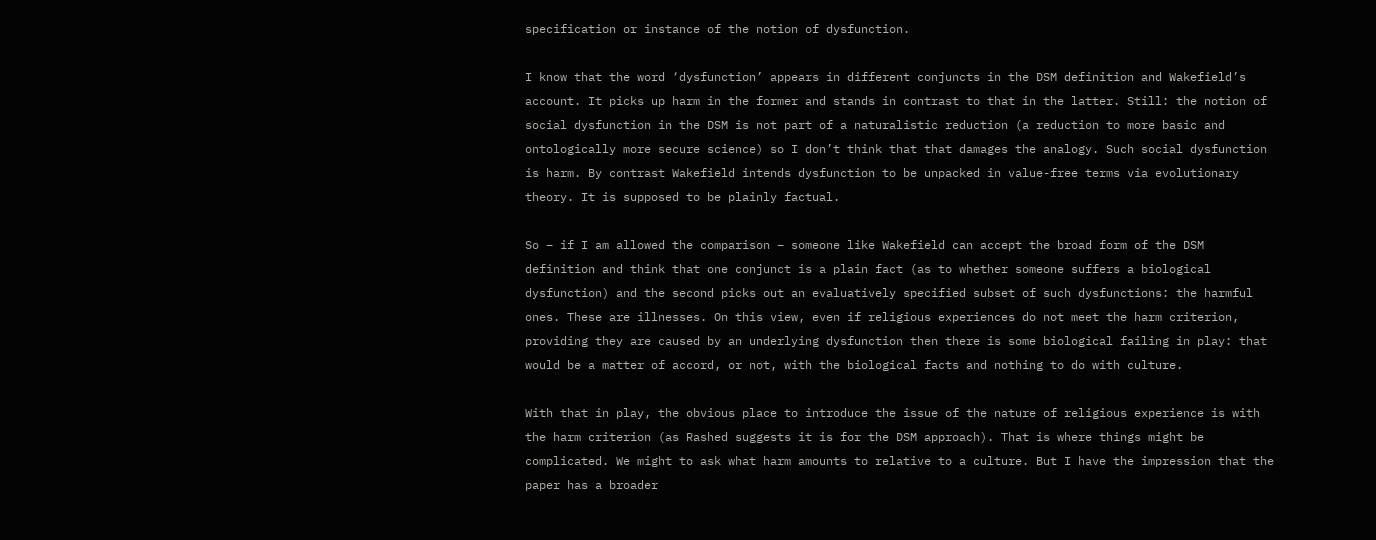specification or instance of the notion of dysfunction.

I know that the word ‘dysfunction’ appears in different conjuncts in the DSM definition and Wakefield’s account. It picks up harm in the former and stands in contrast to that in the latter. Still: the notion of social dysfunction in the DSM is not part of a naturalistic reduction (a reduction to more basic and ontologically more secure science) so I don’t think that that damages the analogy. Such social dysfunction is harm. By contrast Wakefield intends dysfunction to be unpacked in value-free terms via evolutionary theory. It is supposed to be plainly factual.

So – if I am allowed the comparison – someone like Wakefield can accept the broad form of the DSM definition and think that one conjunct is a plain fact (as to whether someone suffers a biological dysfunction) and the second picks out an evaluatively specified subset of such dysfunctions: the harmful ones. These are illnesses. On this view, even if religious experiences do not meet the harm criterion, providing they are caused by an underlying dysfunction then there is some biological failing in play: that would be a matter of accord, or not, with the biological facts and nothing to do with culture.

With that in play, the obvious place to introduce the issue of the nature of religious experience is with the harm criterion (as Rashed suggests it is for the DSM approach). That is where things might be complicated. We might to ask what harm amounts to relative to a culture. But I have the impression that the paper has a broader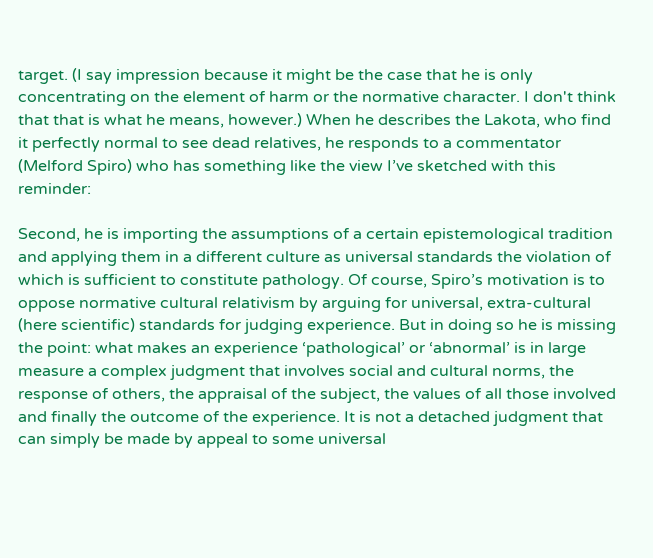target. (I say impression because it might be the case that he is only concentrating on the element of harm or the normative character. I don't think that that is what he means, however.) When he describes the Lakota, who find it perfectly normal to see dead relatives, he responds to a commentator (Melford Spiro) who has something like the view I’ve sketched with this reminder:

Second, he is importing the assumptions of a certain epistemological tradition and applying them in a different culture as universal standards the violation of which is sufficient to constitute pathology. Of course, Spiro’s motivation is to oppose normative cultural relativism by arguing for universal, extra-cultural (here scientific) standards for judging experience. But in doing so he is missing the point: what makes an experience ‘pathological’ or ‘abnormal’ is in large measure a complex judgment that involves social and cultural norms, the response of others, the appraisal of the subject, the values of all those involved and finally the outcome of the experience. It is not a detached judgment that can simply be made by appeal to some universal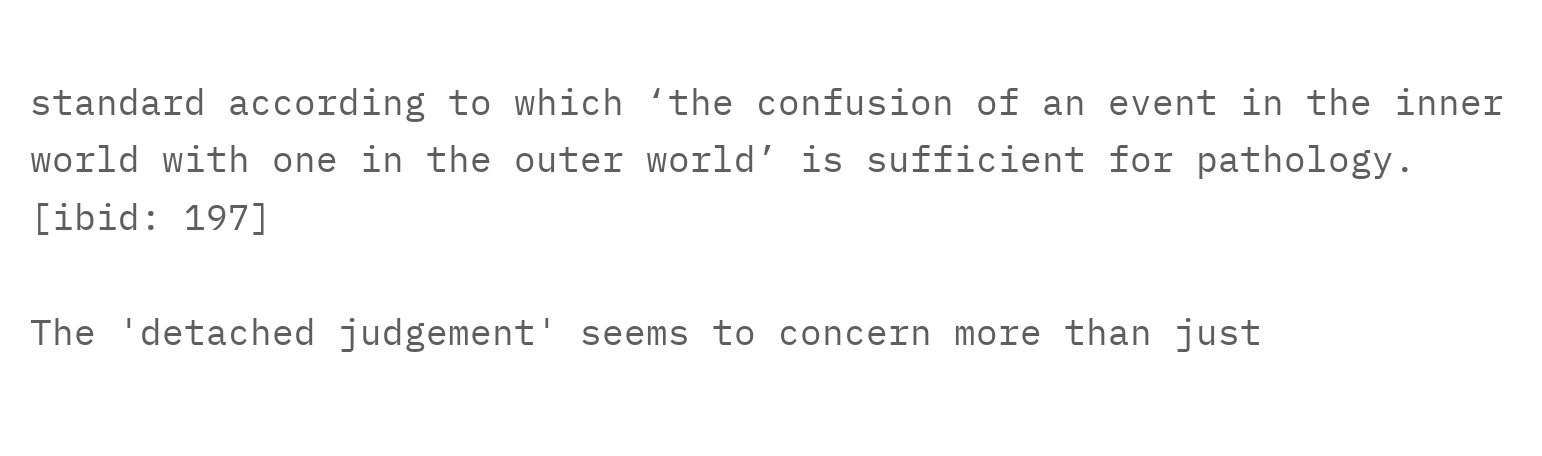standard according to which ‘the confusion of an event in the inner world with one in the outer world’ is sufficient for pathology. [ibid: 197]

The 'detached judgement' seems to concern more than just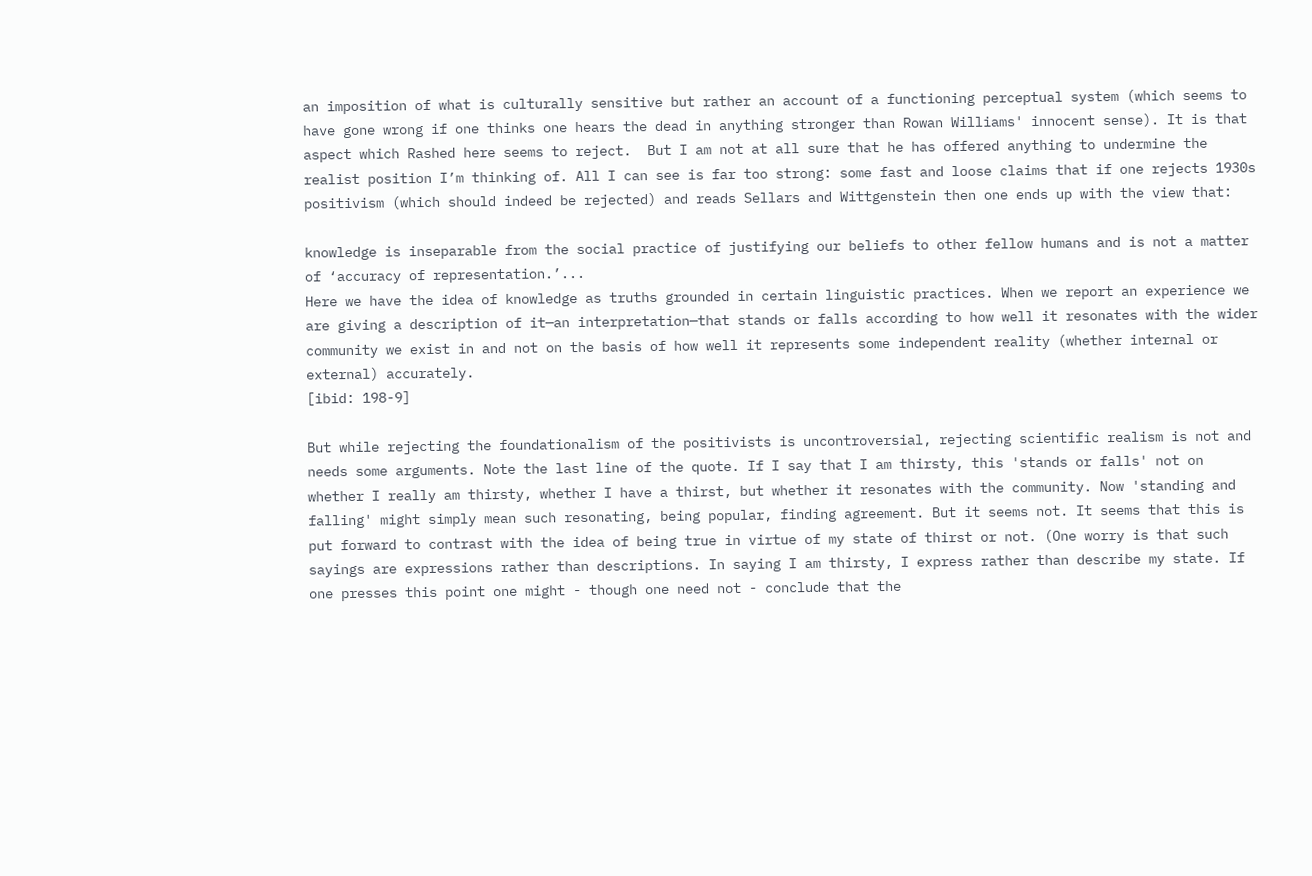an imposition of what is culturally sensitive but rather an account of a functioning perceptual system (which seems to have gone wrong if one thinks one hears the dead in anything stronger than Rowan Williams' innocent sense). It is that aspect which Rashed here seems to reject.  But I am not at all sure that he has offered anything to undermine the realist position I’m thinking of. All I can see is far too strong: some fast and loose claims that if one rejects 1930s positivism (which should indeed be rejected) and reads Sellars and Wittgenstein then one ends up with the view that:

knowledge is inseparable from the social practice of justifying our beliefs to other fellow humans and is not a matter of ‘accuracy of representation.’...
Here we have the idea of knowledge as truths grounded in certain linguistic practices. When we report an experience we are giving a description of it—an interpretation—that stands or falls according to how well it resonates with the wider community we exist in and not on the basis of how well it represents some independent reality (whether internal or external) accurately.
[ibid: 198-9]

But while rejecting the foundationalism of the positivists is uncontroversial, rejecting scientific realism is not and needs some arguments. Note the last line of the quote. If I say that I am thirsty, this 'stands or falls' not on whether I really am thirsty, whether I have a thirst, but whether it resonates with the community. Now 'standing and falling' might simply mean such resonating, being popular, finding agreement. But it seems not. It seems that this is put forward to contrast with the idea of being true in virtue of my state of thirst or not. (One worry is that such sayings are expressions rather than descriptions. In saying I am thirsty, I express rather than describe my state. If one presses this point one might - though one need not - conclude that the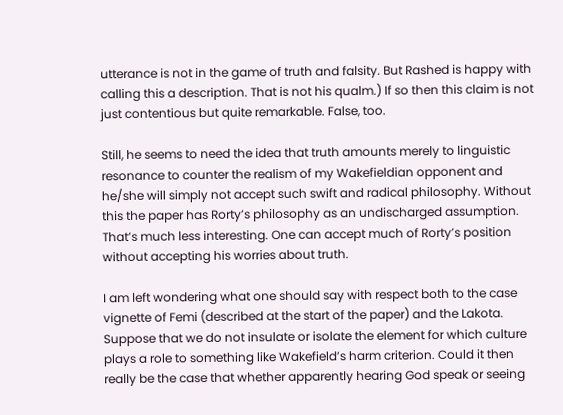utterance is not in the game of truth and falsity. But Rashed is happy with calling this a description. That is not his qualm.) If so then this claim is not just contentious but quite remarkable. False, too.

Still, he seems to need the idea that truth amounts merely to linguistic resonance to counter the realism of my Wakefieldian opponent and he/she will simply not accept such swift and radical philosophy. Without this the paper has Rorty’s philosophy as an undischarged assumption. That’s much less interesting. One can accept much of Rorty’s position without accepting his worries about truth.

I am left wondering what one should say with respect both to the case vignette of Femi (described at the start of the paper) and the Lakota. Suppose that we do not insulate or isolate the element for which culture plays a role to something like Wakefield’s harm criterion. Could it then really be the case that whether apparently hearing God speak or seeing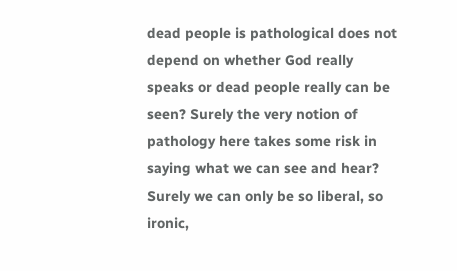dead people is pathological does not depend on whether God really speaks or dead people really can be seen? Surely the very notion of pathology here takes some risk in saying what we can see and hear? Surely we can only be so liberal, so ironic,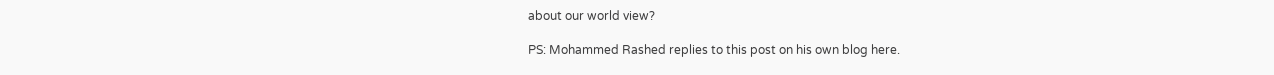about our world view?

PS: Mohammed Rashed replies to this post on his own blog here.